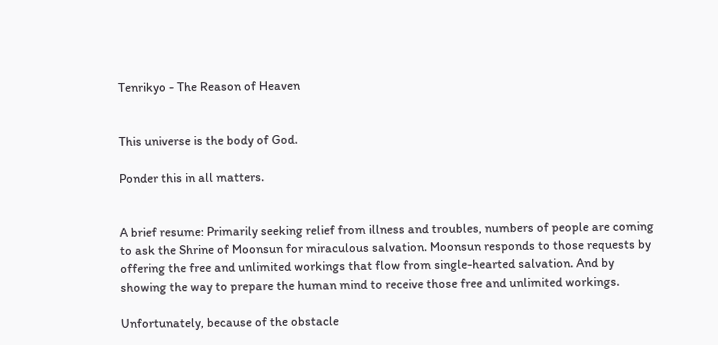Tenrikyo - The Reason of Heaven


This universe is the body of God.

Ponder this in all matters.


A brief resume: Primarily seeking relief from illness and troubles, numbers of people are coming to ask the Shrine of Moonsun for miraculous salvation. Moonsun responds to those requests by offering the free and unlimited workings that flow from single-hearted salvation. And by showing the way to prepare the human mind to receive those free and unlimited workings.

Unfortunately, because of the obstacle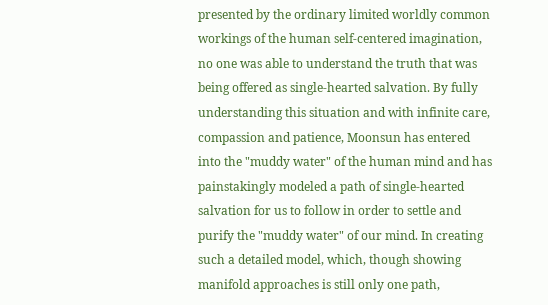presented by the ordinary limited worldly common workings of the human self-centered imagination, no one was able to understand the truth that was being offered as single-hearted salvation. By fully understanding this situation and with infinite care, compassion and patience, Moonsun has entered into the "muddy water" of the human mind and has painstakingly modeled a path of single-hearted salvation for us to follow in order to settle and purify the "muddy water" of our mind. In creating such a detailed model, which, though showing manifold approaches is still only one path,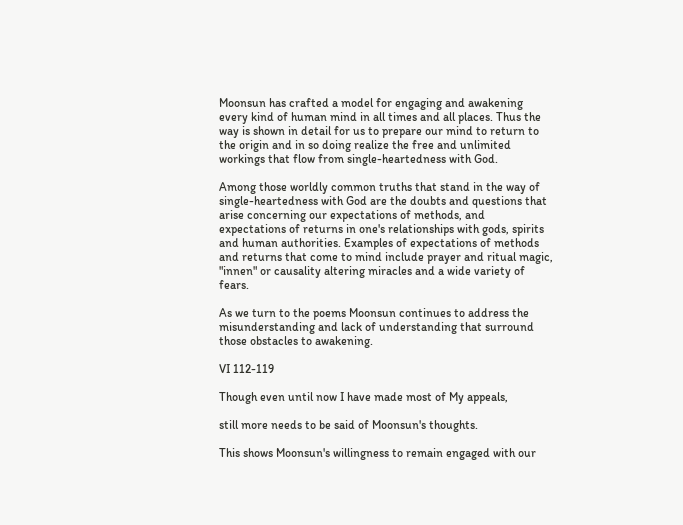Moonsun has crafted a model for engaging and awakening every kind of human mind in all times and all places. Thus the way is shown in detail for us to prepare our mind to return to the origin and in so doing realize the free and unlimited workings that flow from single-heartedness with God.

Among those worldly common truths that stand in the way of single-heartedness with God are the doubts and questions that arise concerning our expectations of methods, and expectations of returns in one's relationships with gods, spirits and human authorities. Examples of expectations of methods and returns that come to mind include prayer and ritual magic, "innen" or causality altering miracles and a wide variety of fears.

As we turn to the poems Moonsun continues to address the misunderstanding and lack of understanding that surround those obstacles to awakening.

VI 112-119

Though even until now I have made most of My appeals,

still more needs to be said of Moonsun's thoughts.

This shows Moonsun's willingness to remain engaged with our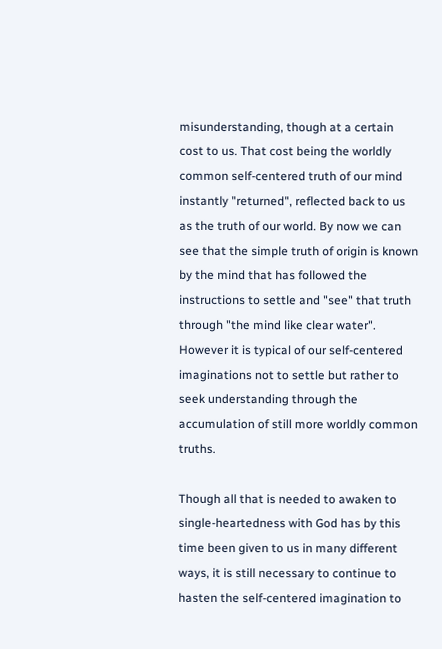misunderstanding, though at a certain cost to us. That cost being the worldly common self-centered truth of our mind instantly "returned", reflected back to us as the truth of our world. By now we can see that the simple truth of origin is known by the mind that has followed the instructions to settle and "see" that truth through "the mind like clear water". However it is typical of our self-centered imaginations not to settle but rather to seek understanding through the accumulation of still more worldly common truths.

Though all that is needed to awaken to single-heartedness with God has by this time been given to us in many different ways, it is still necessary to continue to hasten the self-centered imagination to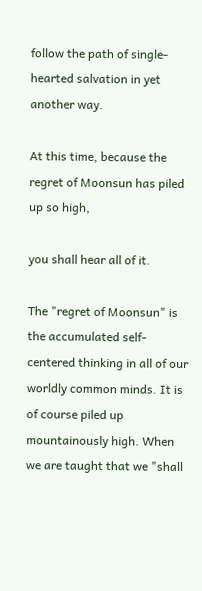follow the path of single-hearted salvation in yet another way.

At this time, because the regret of Moonsun has piled up so high,

you shall hear all of it.

The "regret of Moonsun" is the accumulated self-centered thinking in all of our worldly common minds. It is of course piled up mountainously high. When we are taught that we "shall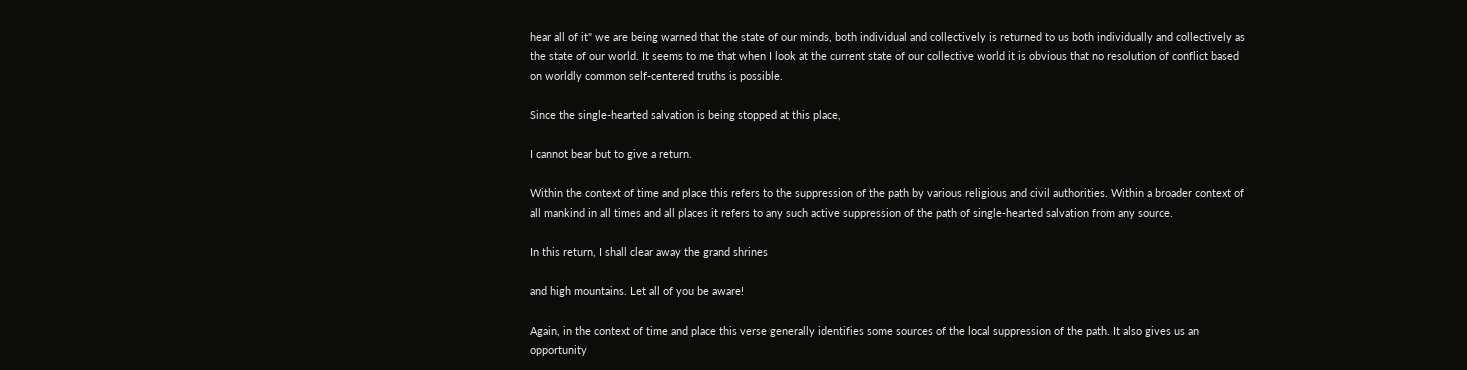hear all of it" we are being warned that the state of our minds, both individual and collectively is returned to us both individually and collectively as the state of our world. It seems to me that when I look at the current state of our collective world it is obvious that no resolution of conflict based on worldly common self-centered truths is possible.

Since the single-hearted salvation is being stopped at this place,

I cannot bear but to give a return.

Within the context of time and place this refers to the suppression of the path by various religious and civil authorities. Within a broader context of all mankind in all times and all places it refers to any such active suppression of the path of single-hearted salvation from any source.

In this return, I shall clear away the grand shrines

and high mountains. Let all of you be aware!

Again, in the context of time and place this verse generally identifies some sources of the local suppression of the path. It also gives us an opportunity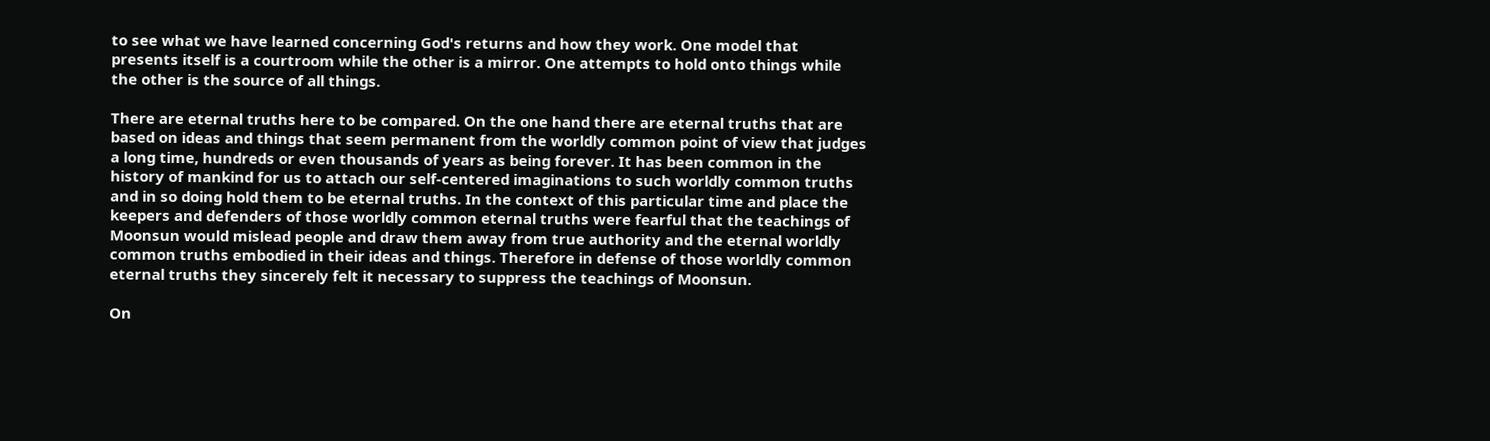to see what we have learned concerning God's returns and how they work. One model that presents itself is a courtroom while the other is a mirror. One attempts to hold onto things while the other is the source of all things.

There are eternal truths here to be compared. On the one hand there are eternal truths that are based on ideas and things that seem permanent from the worldly common point of view that judges a long time, hundreds or even thousands of years as being forever. It has been common in the history of mankind for us to attach our self-centered imaginations to such worldly common truths and in so doing hold them to be eternal truths. In the context of this particular time and place the keepers and defenders of those worldly common eternal truths were fearful that the teachings of Moonsun would mislead people and draw them away from true authority and the eternal worldly common truths embodied in their ideas and things. Therefore in defense of those worldly common eternal truths they sincerely felt it necessary to suppress the teachings of Moonsun.

On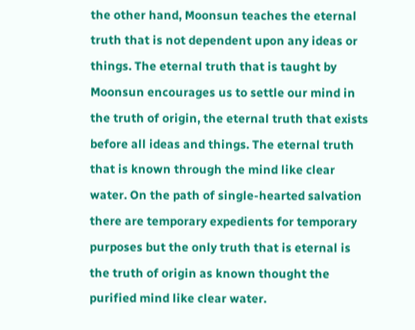the other hand, Moonsun teaches the eternal truth that is not dependent upon any ideas or things. The eternal truth that is taught by Moonsun encourages us to settle our mind in the truth of origin, the eternal truth that exists before all ideas and things. The eternal truth that is known through the mind like clear water. On the path of single-hearted salvation there are temporary expedients for temporary purposes but the only truth that is eternal is the truth of origin as known thought the purified mind like clear water.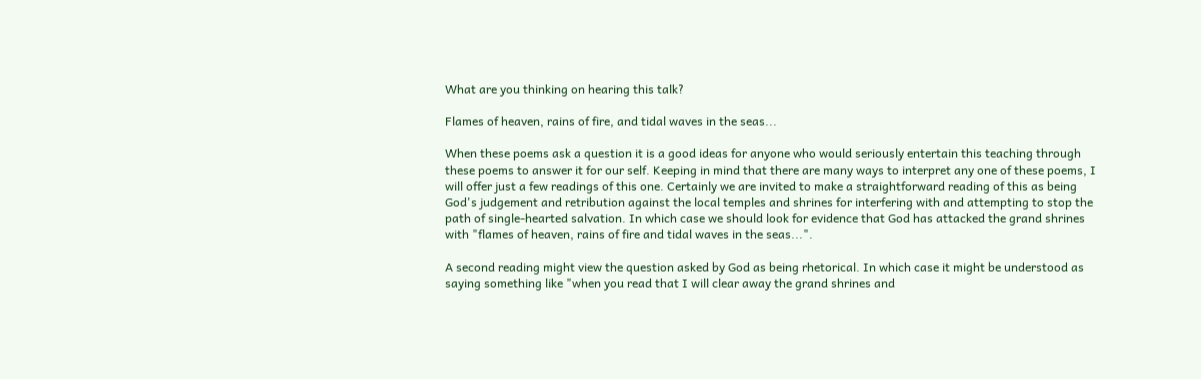What are you thinking on hearing this talk?

Flames of heaven, rains of fire, and tidal waves in the seas...

When these poems ask a question it is a good ideas for anyone who would seriously entertain this teaching through these poems to answer it for our self. Keeping in mind that there are many ways to interpret any one of these poems, I will offer just a few readings of this one. Certainly we are invited to make a straightforward reading of this as being God's judgement and retribution against the local temples and shrines for interfering with and attempting to stop the path of single-hearted salvation. In which case we should look for evidence that God has attacked the grand shrines with "flames of heaven, rains of fire and tidal waves in the seas...".

A second reading might view the question asked by God as being rhetorical. In which case it might be understood as saying something like "when you read that I will clear away the grand shrines and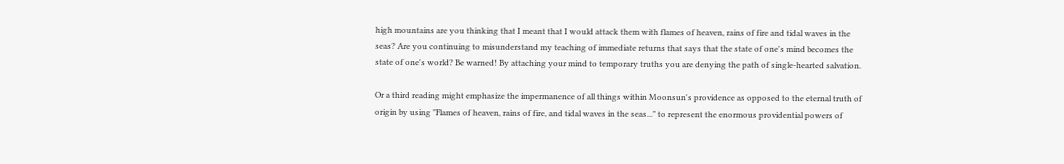high mountains are you thinking that I meant that I would attack them with flames of heaven, rains of fire and tidal waves in the seas? Are you continuing to misunderstand my teaching of immediate returns that says that the state of one's mind becomes the state of one's world? Be warned! By attaching your mind to temporary truths you are denying the path of single-hearted salvation.

Or a third reading might emphasize the impermanence of all things within Moonsun's providence as opposed to the eternal truth of origin by using "Flames of heaven, rains of fire, and tidal waves in the seas..." to represent the enormous providential powers of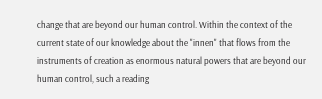change that are beyond our human control. Within the context of the current state of our knowledge about the "innen" that flows from the instruments of creation as enormous natural powers that are beyond our human control, such a reading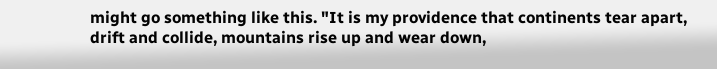might go something like this. "It is my providence that continents tear apart, drift and collide, mountains rise up and wear down,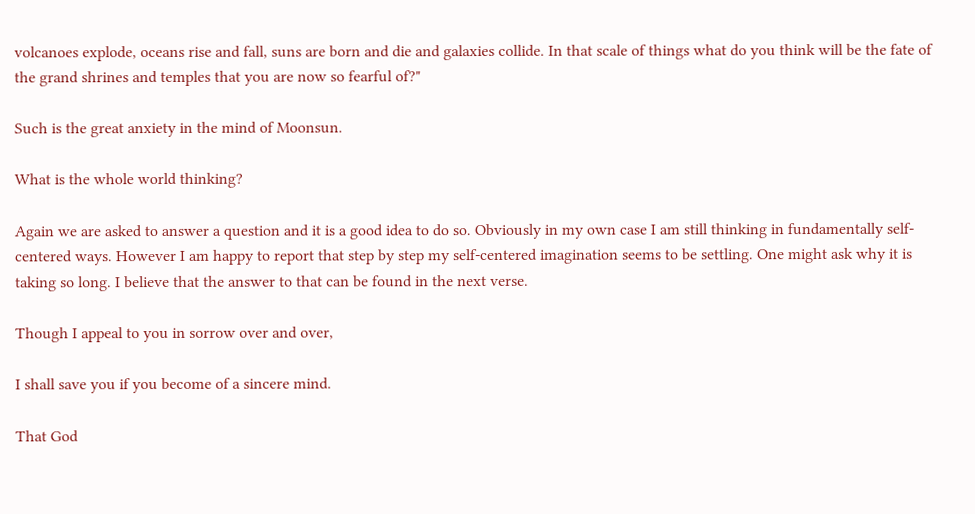volcanoes explode, oceans rise and fall, suns are born and die and galaxies collide. In that scale of things what do you think will be the fate of the grand shrines and temples that you are now so fearful of?"

Such is the great anxiety in the mind of Moonsun.

What is the whole world thinking?

Again we are asked to answer a question and it is a good idea to do so. Obviously in my own case I am still thinking in fundamentally self-centered ways. However I am happy to report that step by step my self-centered imagination seems to be settling. One might ask why it is taking so long. I believe that the answer to that can be found in the next verse.

Though I appeal to you in sorrow over and over,

I shall save you if you become of a sincere mind.

That God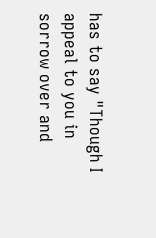has to say "Though I appeal to you in sorrow over and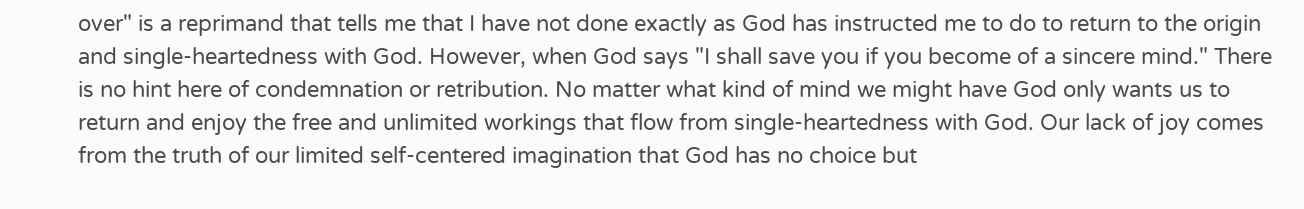over" is a reprimand that tells me that I have not done exactly as God has instructed me to do to return to the origin and single-heartedness with God. However, when God says "I shall save you if you become of a sincere mind." There is no hint here of condemnation or retribution. No matter what kind of mind we might have God only wants us to return and enjoy the free and unlimited workings that flow from single-heartedness with God. Our lack of joy comes from the truth of our limited self-centered imagination that God has no choice but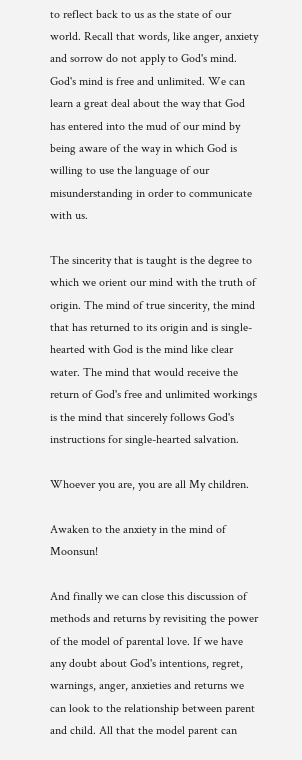to reflect back to us as the state of our world. Recall that words, like anger, anxiety and sorrow do not apply to God's mind. God's mind is free and unlimited. We can learn a great deal about the way that God has entered into the mud of our mind by being aware of the way in which God is willing to use the language of our misunderstanding in order to communicate with us.

The sincerity that is taught is the degree to which we orient our mind with the truth of origin. The mind of true sincerity, the mind that has returned to its origin and is single-hearted with God is the mind like clear water. The mind that would receive the return of God's free and unlimited workings is the mind that sincerely follows God's instructions for single-hearted salvation.

Whoever you are, you are all My children.

Awaken to the anxiety in the mind of Moonsun!

And finally we can close this discussion of methods and returns by revisiting the power of the model of parental love. If we have any doubt about God's intentions, regret, warnings, anger, anxieties and returns we can look to the relationship between parent and child. All that the model parent can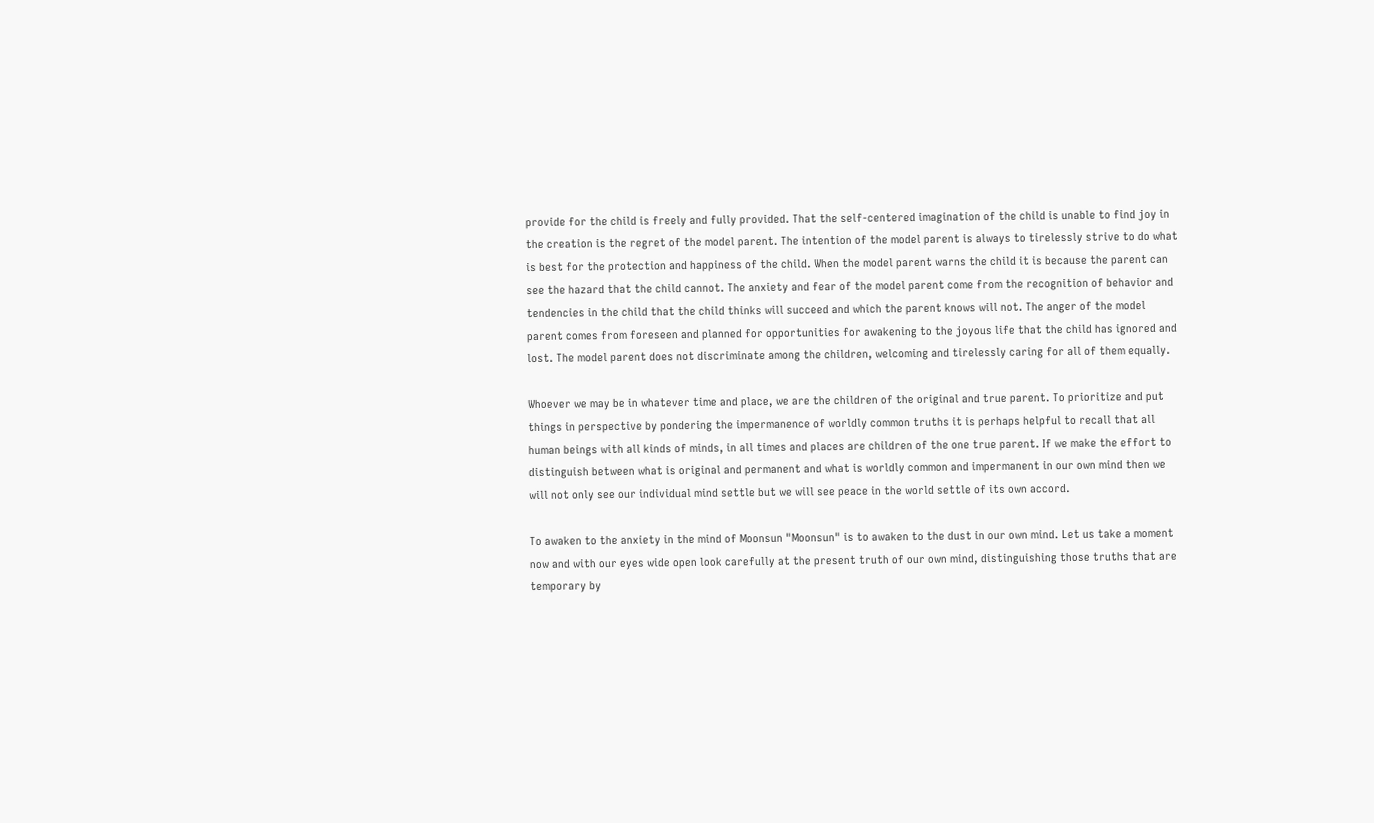provide for the child is freely and fully provided. That the self-centered imagination of the child is unable to find joy in the creation is the regret of the model parent. The intention of the model parent is always to tirelessly strive to do what is best for the protection and happiness of the child. When the model parent warns the child it is because the parent can see the hazard that the child cannot. The anxiety and fear of the model parent come from the recognition of behavior and tendencies in the child that the child thinks will succeed and which the parent knows will not. The anger of the model parent comes from foreseen and planned for opportunities for awakening to the joyous life that the child has ignored and lost. The model parent does not discriminate among the children, welcoming and tirelessly caring for all of them equally.

Whoever we may be in whatever time and place, we are the children of the original and true parent. To prioritize and put things in perspective by pondering the impermanence of worldly common truths it is perhaps helpful to recall that all human beings with all kinds of minds, in all times and places are children of the one true parent. If we make the effort to distinguish between what is original and permanent and what is worldly common and impermanent in our own mind then we will not only see our individual mind settle but we will see peace in the world settle of its own accord.

To awaken to the anxiety in the mind of Moonsun "Moonsun" is to awaken to the dust in our own mind. Let us take a moment now and with our eyes wide open look carefully at the present truth of our own mind, distinguishing those truths that are temporary by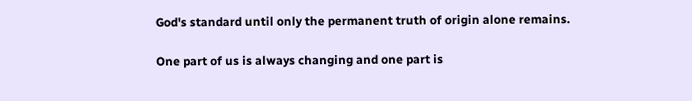God's standard until only the permanent truth of origin alone remains.

One part of us is always changing and one part is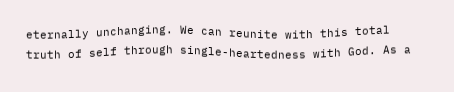eternally unchanging. We can reunite with this total truth of self through single-heartedness with God. As a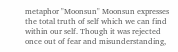metaphor "Moonsun" Moonsun expresses the total truth of self which we can find within our self. Though it was rejected once out of fear and misunderstanding,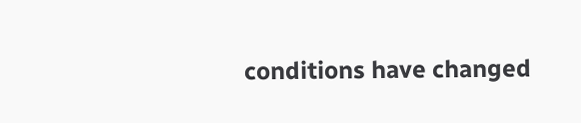conditions have changed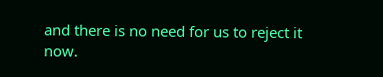and there is no need for us to reject it now.